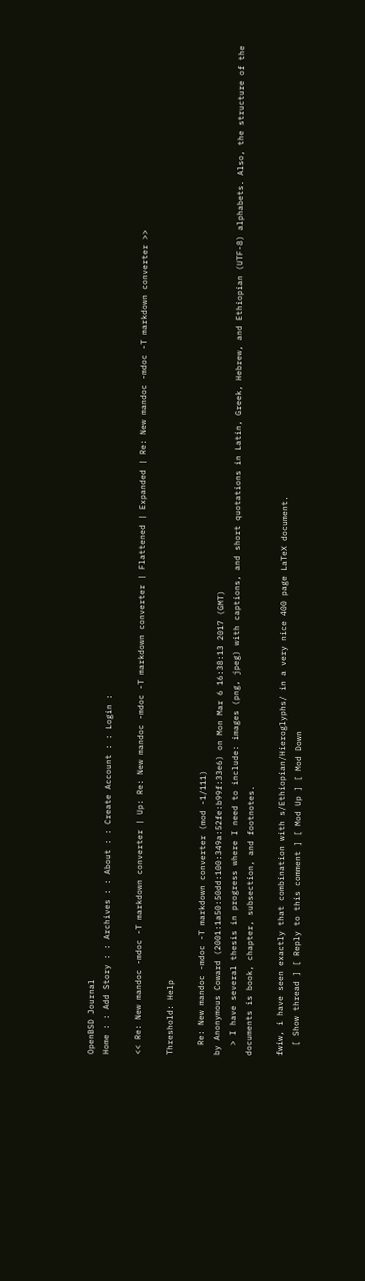OpenBSD Journal
Home : : Add Story : : Archives : : About : : Create Account : : Login :

<< Re: New mandoc -mdoc -T markdown converter | Up: Re: New mandoc -mdoc -T markdown converter | Flattened | Expanded | Re: New mandoc -mdoc -T markdown converter >>

Threshold: Help

  Re: New mandoc -mdoc -T markdown converter (mod -1/111)
by Anonymous Coward (2001:1a50:50dd:100:349a:52fe:b99f:33e6) on Mon Mar 6 16:38:13 2017 (GMT)
  > I have several thesis in progress where I need to include: images (png, jpeg) with captions, and short quotations in Latin, Greek, Hebrew, and Ethiopian (UTF-8) alphabets. Also, the structure of the documents is book, chapter, subsection, and footnotes.

fwiw, i have seen exactly that combination with s/Ethiopian/Hieroglyphs/ in a very nice 400 page LaTeX document.
  [ Show thread ] [ Reply to this comment ] [ Mod Up ] [ Mod Down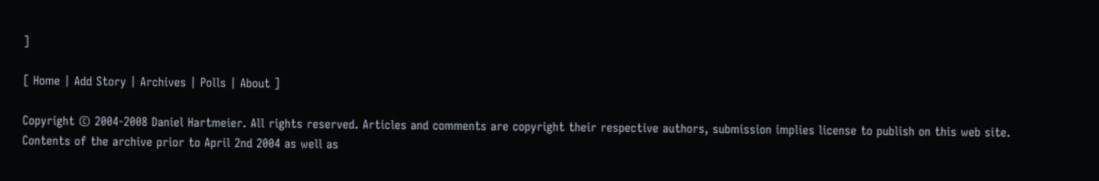]

[ Home | Add Story | Archives | Polls | About ]

Copyright © 2004-2008 Daniel Hartmeier. All rights reserved. Articles and comments are copyright their respective authors, submission implies license to publish on this web site. Contents of the archive prior to April 2nd 2004 as well as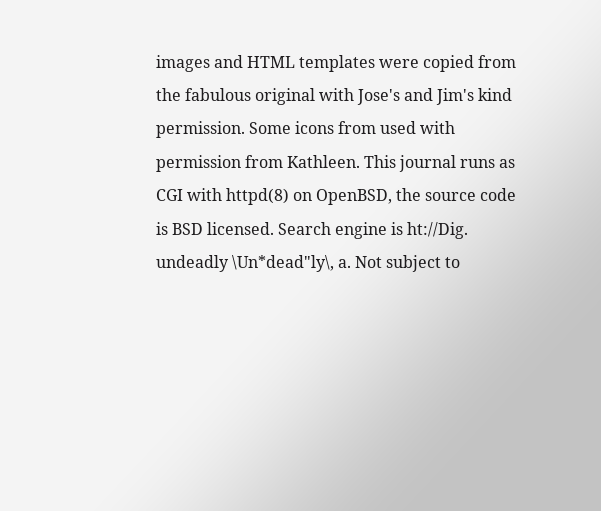images and HTML templates were copied from the fabulous original with Jose's and Jim's kind permission. Some icons from used with permission from Kathleen. This journal runs as CGI with httpd(8) on OpenBSD, the source code is BSD licensed. Search engine is ht://Dig. undeadly \Un*dead"ly\, a. Not subject to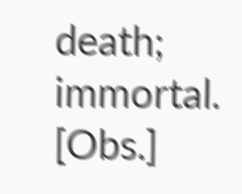death; immortal. [Obs.]